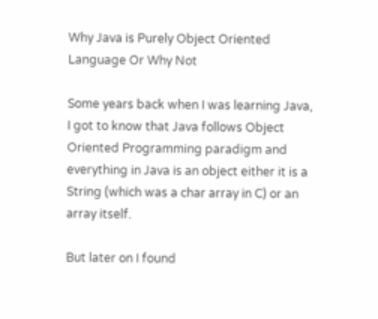Why Java is Purely Object Oriented Language Or Why Not

Some years back when I was learning Java, I got to know that Java follows Object Oriented Programming paradigm and everything in Java is an object either it is a String (which was a char array in C) or an array itself.

But later on I found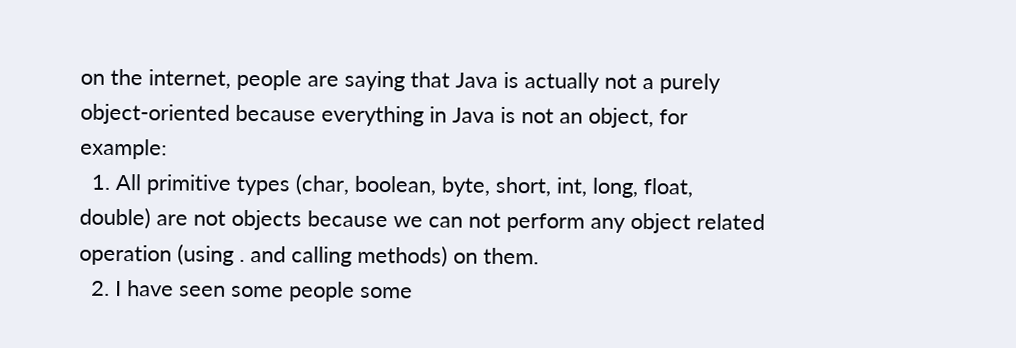on the internet, people are saying that Java is actually not a purely object-oriented because everything in Java is not an object, for example:
  1. All primitive types (char, boolean, byte, short, int, long, float, double) are not objects because we can not perform any object related operation (using . and calling methods) on them.
  2. I have seen some people some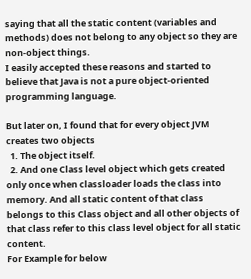saying that all the static content (variables and methods) does not belong to any object so they are non-object things.
I easily accepted these reasons and started to believe that Java is not a pure object-oriented programming language.

But later on, I found that for every object JVM creates two objects
  1. The object itself.
  2. And one Class level object which gets created only once when classloader loads the class into memory. And all static content of that class belongs to this Class object and all other objects of that class refer to this class level object for all static content.
For Example for below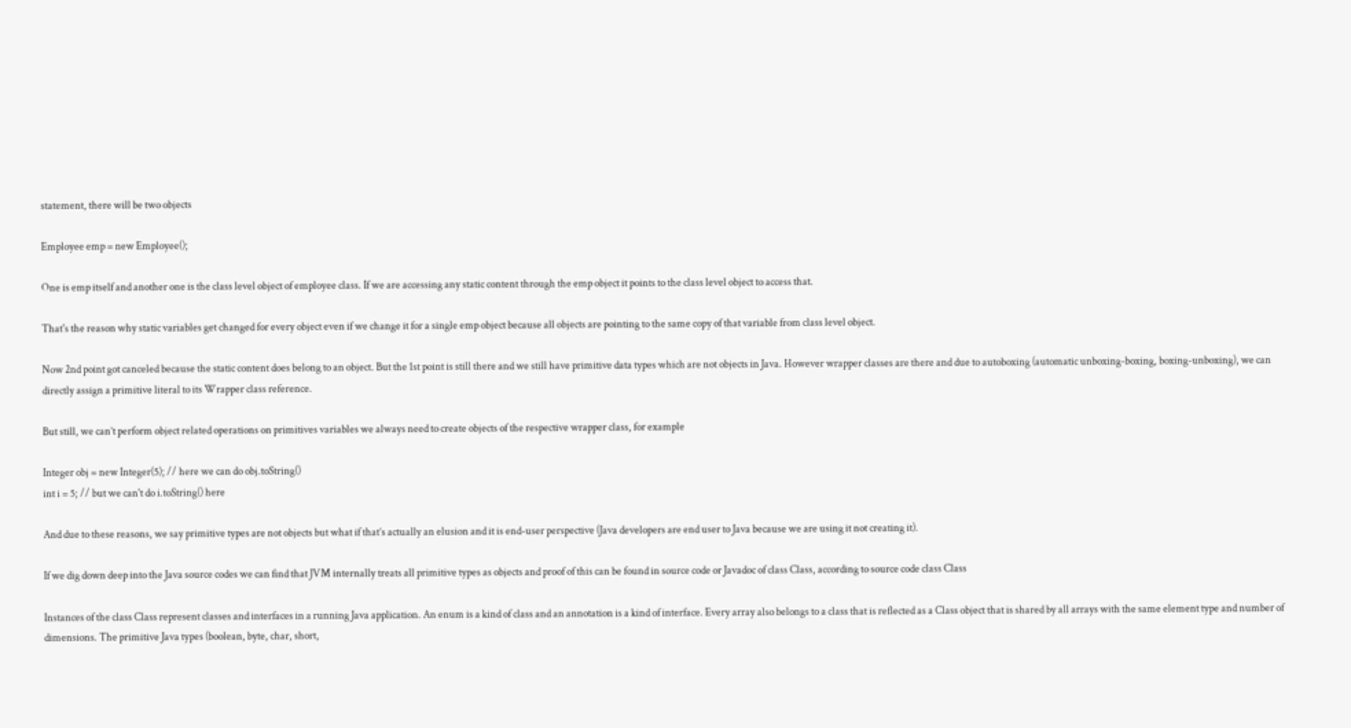statement, there will be two objects

Employee emp = new Employee();

One is emp itself and another one is the class level object of employee class. If we are accessing any static content through the emp object it points to the class level object to access that.

That's the reason why static variables get changed for every object even if we change it for a single emp object because all objects are pointing to the same copy of that variable from class level object.

Now 2nd point got canceled because the static content does belong to an object. But the 1st point is still there and we still have primitive data types which are not objects in Java. However wrapper classes are there and due to autoboxing (automatic unboxing-boxing, boxing-unboxing), we can directly assign a primitive literal to its Wrapper class reference.

But still, we can’t perform object related operations on primitives variables we always need to create objects of the respective wrapper class, for example

Integer obj = new Integer(5); // here we can do obj.toString()
int i = 5; // but we can't do i.toString() here

And due to these reasons, we say primitive types are not objects but what if that’s actually an elusion and it is end-user perspective (Java developers are end user to Java because we are using it not creating it).

If we dig down deep into the Java source codes we can find that JVM internally treats all primitive types as objects and proof of this can be found in source code or Javadoc of class Class, according to source code class Class

Instances of the class Class represent classes and interfaces in a running Java application. An enum is a kind of class and an annotation is a kind of interface. Every array also belongs to a class that is reflected as a Class object that is shared by all arrays with the same element type and number of dimensions. The primitive Java types (boolean, byte, char, short,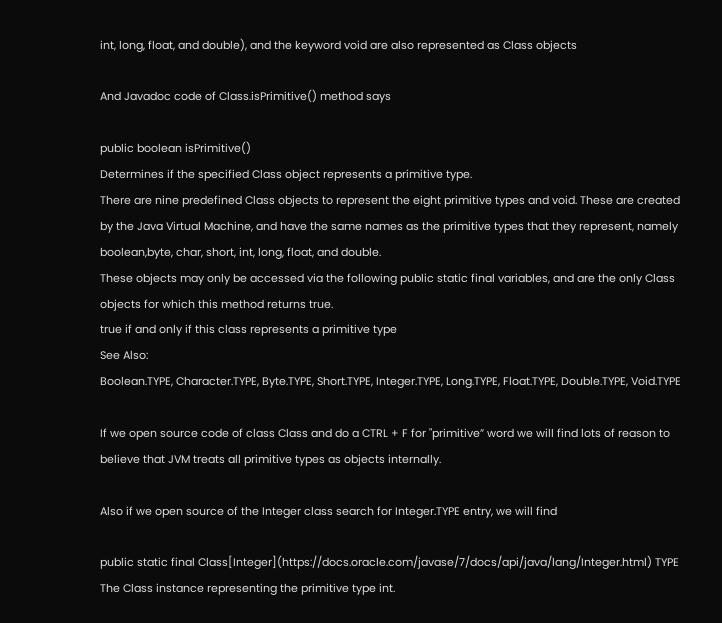int, long, float, and double), and the keyword void are also represented as Class objects

And Javadoc code of Class.isPrimitive() method says

public boolean isPrimitive()
Determines if the specified Class object represents a primitive type.
There are nine predefined Class objects to represent the eight primitive types and void. These are created by the Java Virtual Machine, and have the same names as the primitive types that they represent, namely boolean,byte, char, short, int, long, float, and double.
These objects may only be accessed via the following public static final variables, and are the only Class objects for which this method returns true.
true if and only if this class represents a primitive type
See Also:
Boolean.TYPE, Character.TYPE, Byte.TYPE, Short.TYPE, Integer.TYPE, Long.TYPE, Float.TYPE, Double.TYPE, Void.TYPE

If we open source code of class Class and do a CTRL + F for "primitive” word we will find lots of reason to believe that JVM treats all primitive types as objects internally.

Also if we open source of the Integer class search for Integer.TYPE entry, we will find

public static final Class[Integer](https://docs.oracle.com/javase/7/docs/api/java/lang/Integer.html) TYPE
The Class instance representing the primitive type int.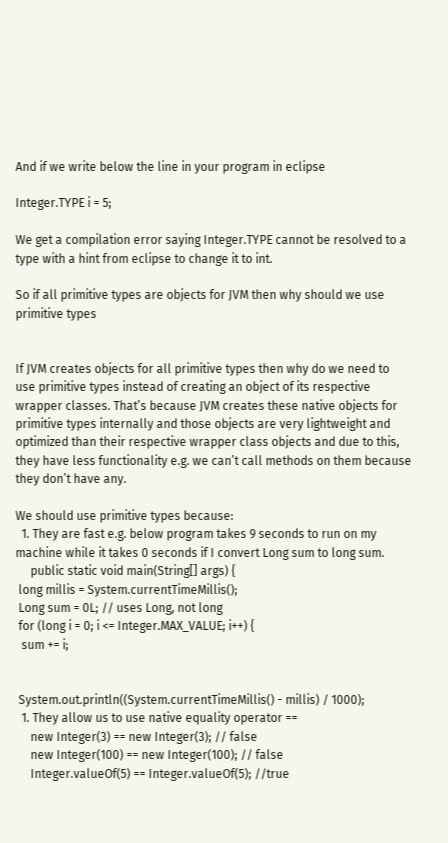And if we write below the line in your program in eclipse

Integer.TYPE i = 5;

We get a compilation error saying Integer.TYPE cannot be resolved to a type with a hint from eclipse to change it to int.

So if all primitive types are objects for JVM then why should we use primitive types


If JVM creates objects for all primitive types then why do we need to use primitive types instead of creating an object of its respective wrapper classes. That’s because JVM creates these native objects for primitive types internally and those objects are very lightweight and optimized than their respective wrapper class objects and due to this, they have less functionality e.g. we can’t call methods on them because they don’t have any.

We should use primitive types because:
  1. They are fast e.g. below program takes 9 seconds to run on my machine while it takes 0 seconds if I convert Long sum to long sum.
     public static void main(String[] args) {
 long millis = System.currentTimeMillis();
 Long sum = 0L; // uses Long, not long
 for (long i = 0; i <= Integer.MAX_VALUE; i++) {
  sum += i;


 System.out.println((System.currentTimeMillis() - millis) / 1000);
  1. They allow us to use native equality operator ==
     new Integer(3) == new Integer(3); // false
     new Integer(100) == new Integer(100); // false
     Integer.valueOf(5) == Integer.valueOf(5); //true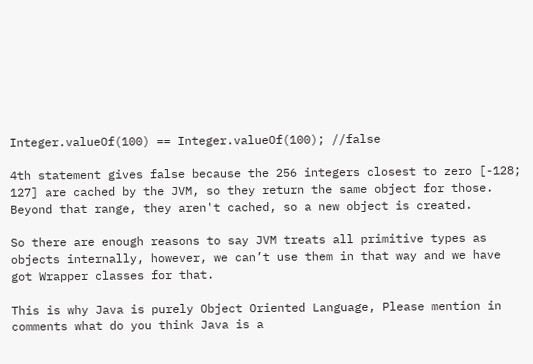Integer.valueOf(100) == Integer.valueOf(100); //false

4th statement gives false because the 256 integers closest to zero [-128; 127] are cached by the JVM, so they return the same object for those. Beyond that range, they aren't cached, so a new object is created.

So there are enough reasons to say JVM treats all primitive types as objects internally, however, we can’t use them in that way and we have got Wrapper classes for that.

This is why Java is purely Object Oriented Language, Please mention in comments what do you think Java is a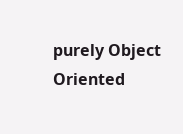purely Object Oriented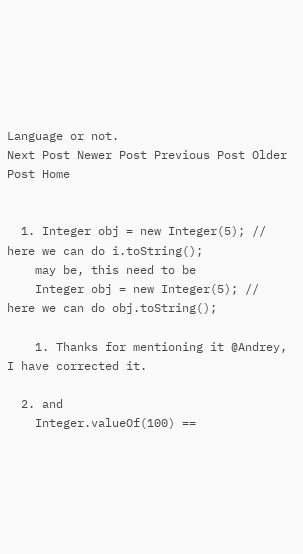Language or not.
Next Post Newer Post Previous Post Older Post Home


  1. Integer obj = new Integer(5); // here we can do i.toString();
    may be, this need to be
    Integer obj = new Integer(5); // here we can do obj.toString();

    1. Thanks for mentioning it @Andrey, I have corrected it.

  2. and
    Integer.valueOf(100) ==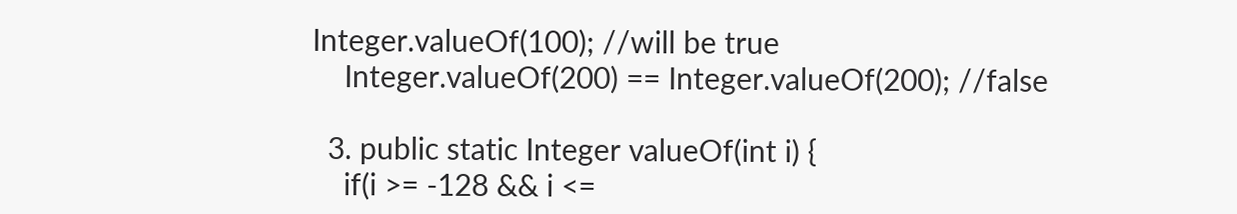Integer.valueOf(100); //will be true
    Integer.valueOf(200) == Integer.valueOf(200); //false

  3. public static Integer valueOf(int i) {
    if(i >= -128 && i <=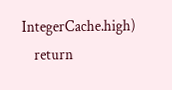IntegerCache.high)
    return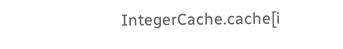IntegerCache.cache[i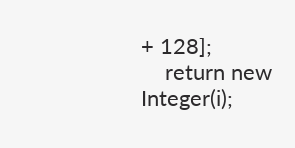+ 128];
    return new Integer(i);